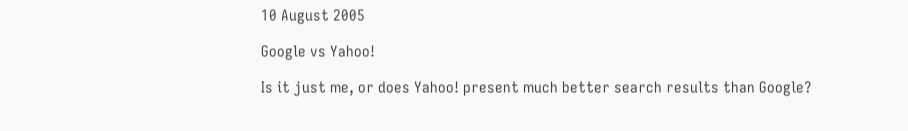10 August 2005

Google vs Yahoo!

Is it just me, or does Yahoo! present much better search results than Google?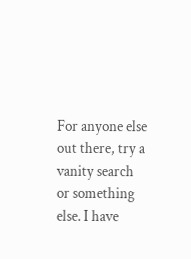For anyone else out there, try a vanity search or something else. I have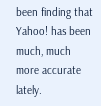been finding that Yahoo! has been much, much more accurate lately.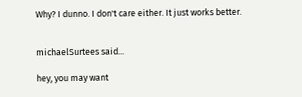Why? I dunno. I don't care either. It just works better.


michaelSurtees said...

hey, you may want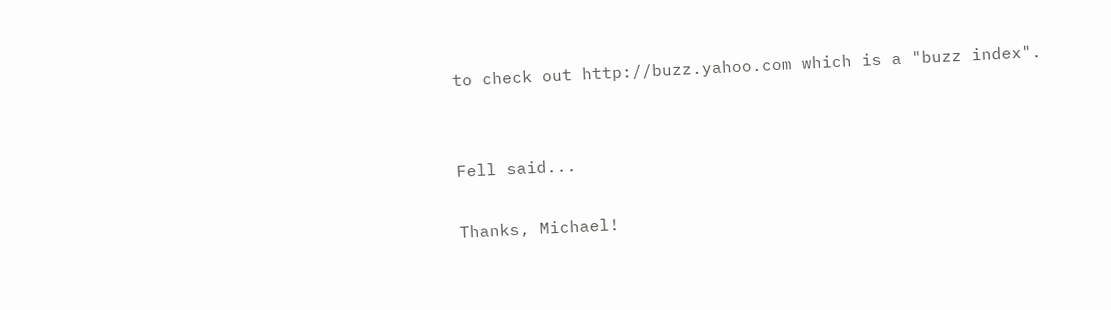to check out http://buzz.yahoo.com which is a "buzz index".


Fell said...

Thanks, Michael!